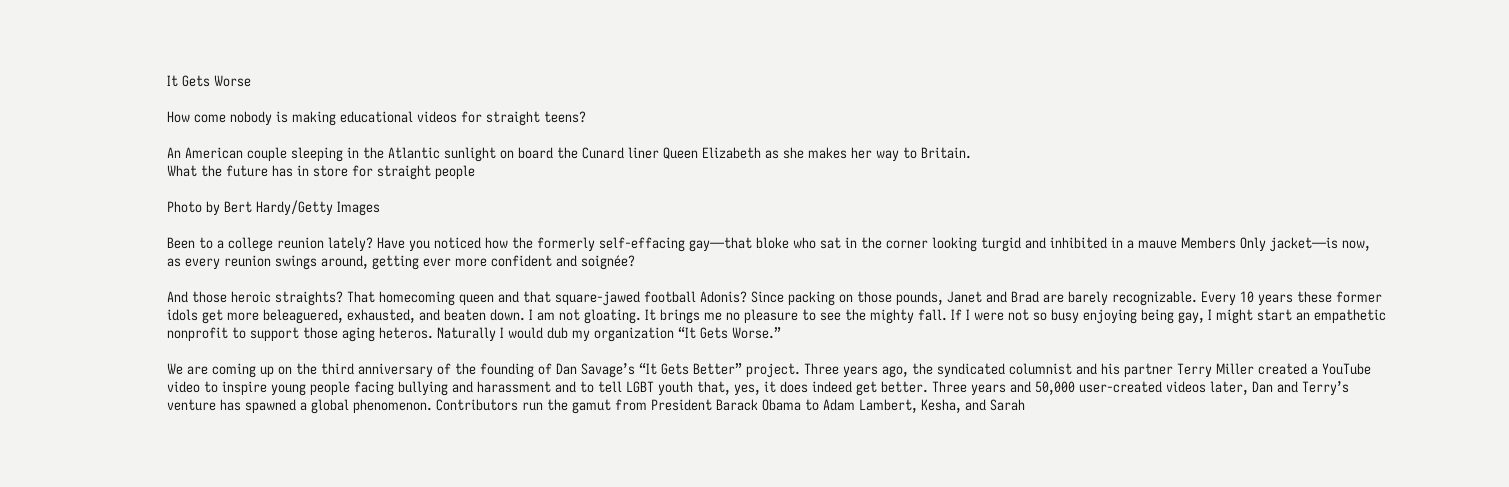It Gets Worse

How come nobody is making educational videos for straight teens?

An American couple sleeping in the Atlantic sunlight on board the Cunard liner Queen Elizabeth as she makes her way to Britain.
What the future has in store for straight people

Photo by Bert Hardy/Getty Images

Been to a college reunion lately? Have you noticed how the formerly self-effacing gay—that bloke who sat in the corner looking turgid and inhibited in a mauve Members Only jacket—is now, as every reunion swings around, getting ever more confident and soignée?

And those heroic straights? That homecoming queen and that square-jawed football Adonis? Since packing on those pounds, Janet and Brad are barely recognizable. Every 10 years these former idols get more beleaguered, exhausted, and beaten down. I am not gloating. It brings me no pleasure to see the mighty fall. If I were not so busy enjoying being gay, I might start an empathetic nonprofit to support those aging heteros. Naturally I would dub my organization “It Gets Worse.”

We are coming up on the third anniversary of the founding of Dan Savage’s “It Gets Better” project. Three years ago, the syndicated columnist and his partner Terry Miller created a YouTube video to inspire young people facing bullying and harassment and to tell LGBT youth that, yes, it does indeed get better. Three years and 50,000 user-created videos later, Dan and Terry’s venture has spawned a global phenomenon. Contributors run the gamut from President Barack Obama to Adam Lambert, Kesha, and Sarah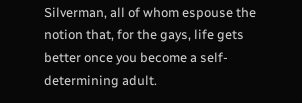Silverman, all of whom espouse the notion that, for the gays, life gets better once you become a self-determining adult.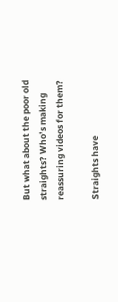But what about the poor old straights? Who’s making reassuring videos for them?

Straights have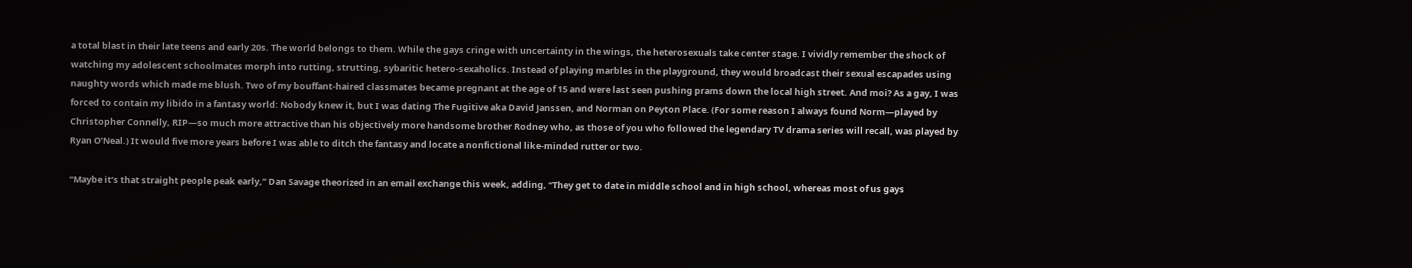a total blast in their late teens and early 20s. The world belongs to them. While the gays cringe with uncertainty in the wings, the heterosexuals take center stage. I vividly remember the shock of watching my adolescent schoolmates morph into rutting, strutting, sybaritic hetero-sexaholics. Instead of playing marbles in the playground, they would broadcast their sexual escapades using naughty words which made me blush. Two of my bouffant-haired classmates became pregnant at the age of 15 and were last seen pushing prams down the local high street. And moi? As a gay, I was forced to contain my libido in a fantasy world: Nobody knew it, but I was dating The Fugitive aka David Janssen, and Norman on Peyton Place. (For some reason I always found Norm—played by Christopher Connelly, RIP—so much more attractive than his objectively more handsome brother Rodney who, as those of you who followed the legendary TV drama series will recall, was played by Ryan O’Neal.) It would five more years before I was able to ditch the fantasy and locate a nonfictional like-minded rutter or two.

“Maybe it’s that straight people peak early,” Dan Savage theorized in an email exchange this week, adding, “They get to date in middle school and in high school, whereas most of us gays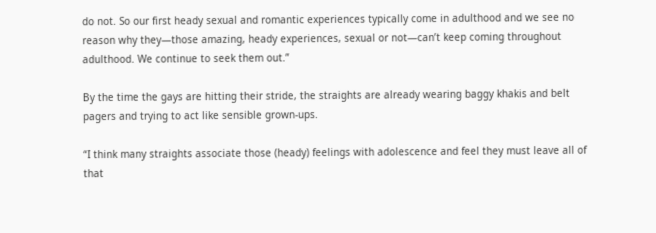do not. So our first heady sexual and romantic experiences typically come in adulthood and we see no reason why they—those amazing, heady experiences, sexual or not—can’t keep coming throughout adulthood. We continue to seek them out.”

By the time the gays are hitting their stride, the straights are already wearing baggy khakis and belt pagers and trying to act like sensible grown-ups.

“I think many straights associate those (heady) feelings with adolescence and feel they must leave all of that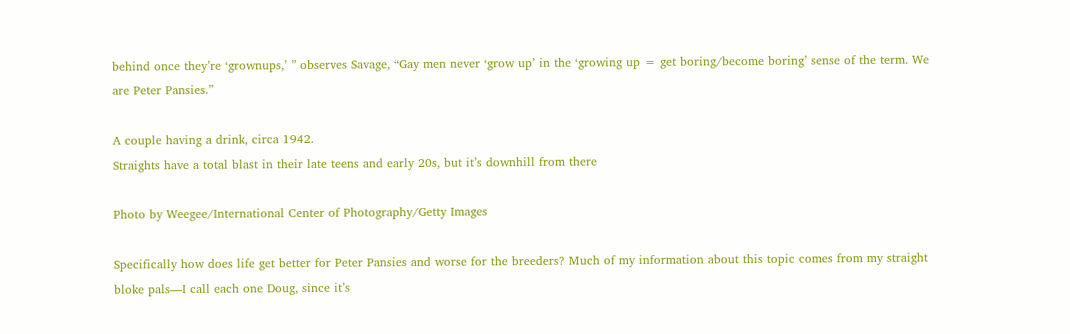behind once they’re ‘grownups,’ ” observes Savage, “Gay men never ‘grow up’ in the ‘growing up = get boring/become boring’ sense of the term. We are Peter Pansies.”

A couple having a drink, circa 1942.
Straights have a total blast in their late teens and early 20s, but it’s downhill from there

Photo by Weegee/International Center of Photography/Getty Images

Specifically how does life get better for Peter Pansies and worse for the breeders? Much of my information about this topic comes from my straight bloke pals—I call each one Doug, since it’s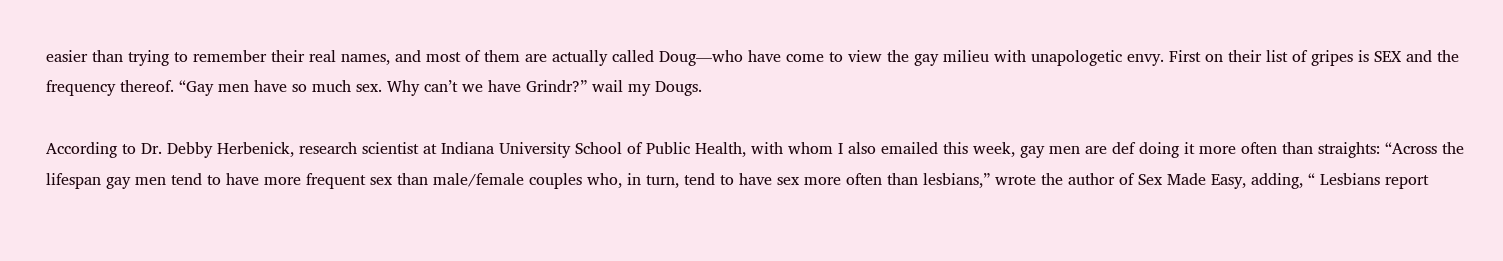easier than trying to remember their real names, and most of them are actually called Doug—who have come to view the gay milieu with unapologetic envy. First on their list of gripes is SEX and the frequency thereof. “Gay men have so much sex. Why can’t we have Grindr?” wail my Dougs.

According to Dr. Debby Herbenick, research scientist at Indiana University School of Public Health, with whom I also emailed this week, gay men are def doing it more often than straights: “Across the lifespan gay men tend to have more frequent sex than male/female couples who, in turn, tend to have sex more often than lesbians,” wrote the author of Sex Made Easy, adding, “ Lesbians report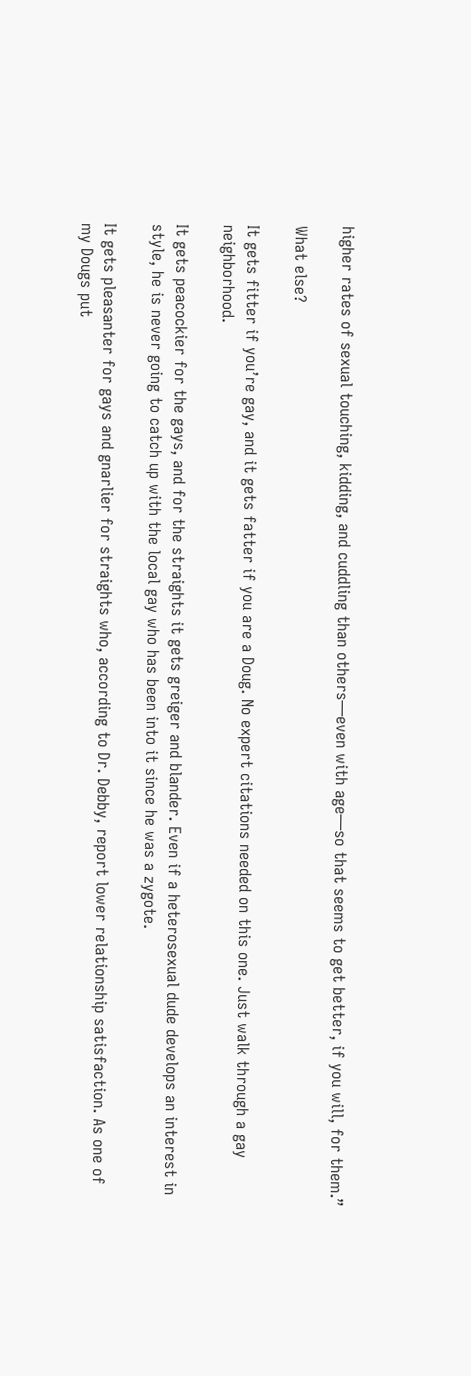higher rates of sexual touching, kidding, and cuddling than others—even with age—so that seems to get better, if you will, for them.”

What else?

It gets fitter if you’re gay, and it gets fatter if you are a Doug. No expert citations needed on this one. Just walk through a gay neighborhood.

It gets peacockier for the gays, and for the straights it gets greiger and blander. Even if a heterosexual dude develops an interest in style, he is never going to catch up with the local gay who has been into it since he was a zygote.

It gets pleasanter for gays and gnarlier for straights who, according to Dr. Debby, report lower relationship satisfaction. As one of my Dougs put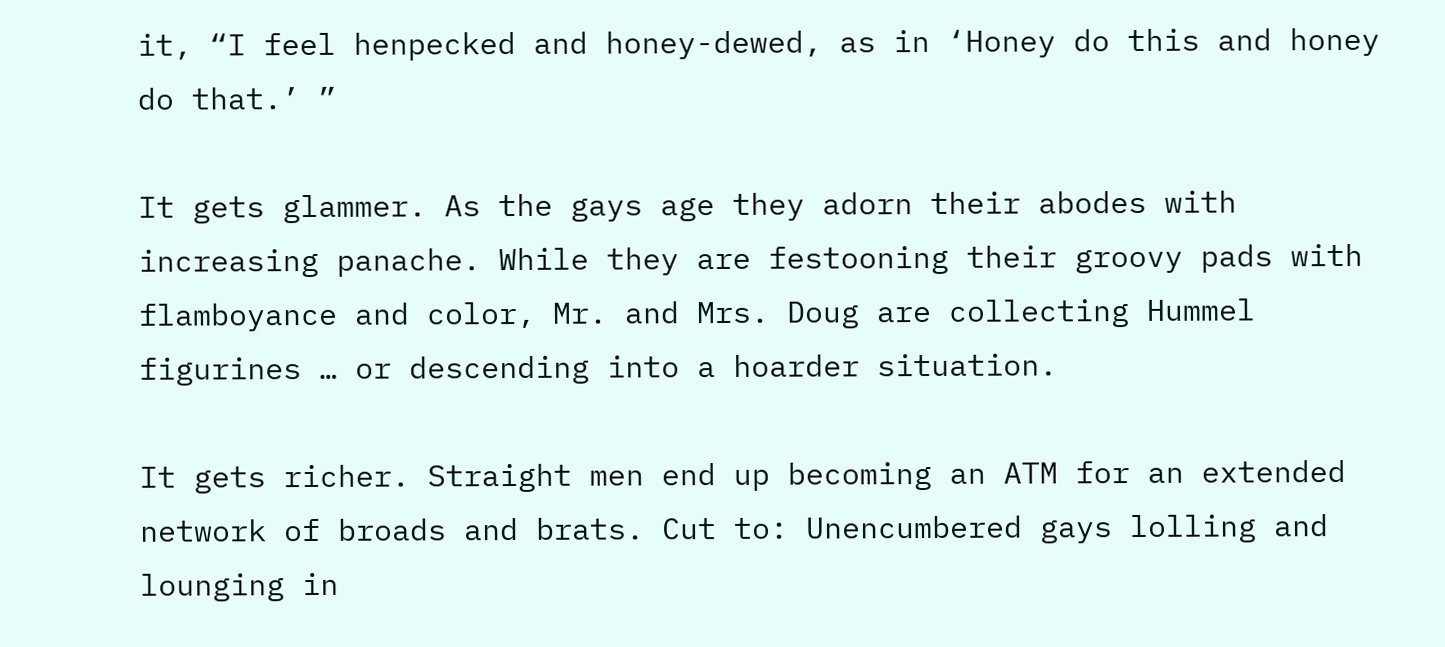it, “I feel henpecked and honey-dewed, as in ‘Honey do this and honey do that.’ ”

It gets glammer. As the gays age they adorn their abodes with increasing panache. While they are festooning their groovy pads with flamboyance and color, Mr. and Mrs. Doug are collecting Hummel figurines … or descending into a hoarder situation.

It gets richer. Straight men end up becoming an ATM for an extended network of broads and brats. Cut to: Unencumbered gays lolling and lounging in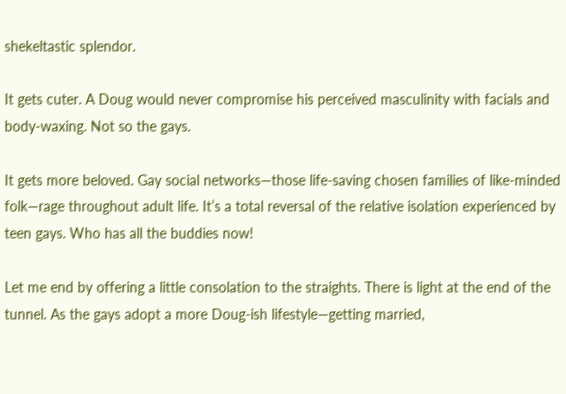shekeltastic splendor.

It gets cuter. A Doug would never compromise his perceived masculinity with facials and body-waxing. Not so the gays.

It gets more beloved. Gay social networks—those life-saving chosen families of like-minded folk—rage throughout adult life. It’s a total reversal of the relative isolation experienced by teen gays. Who has all the buddies now!

Let me end by offering a little consolation to the straights. There is light at the end of the tunnel. As the gays adopt a more Doug-ish lifestyle—getting married,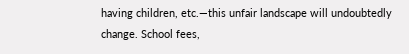having children, etc.—this unfair landscape will undoubtedly change. School fees,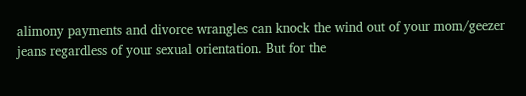alimony payments and divorce wrangles can knock the wind out of your mom/geezer jeans regardless of your sexual orientation. But for the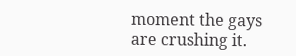moment the gays are crushing it.